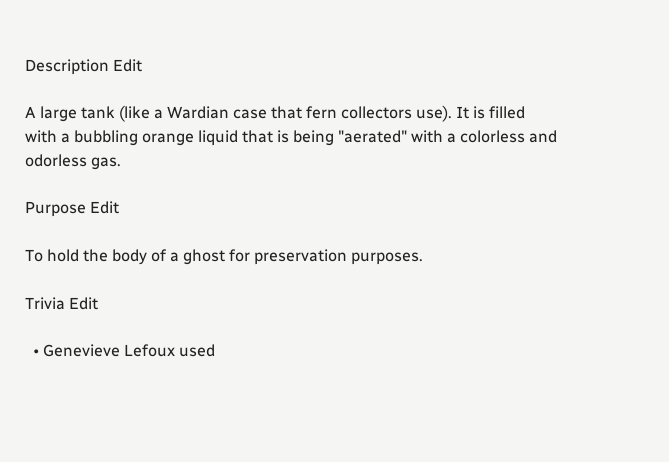Description Edit

A large tank (like a Wardian case that fern collectors use). It is filled with a bubbling orange liquid that is being "aerated" with a colorless and odorless gas.

Purpose Edit

To hold the body of a ghost for preservation purposes.

Trivia Edit

  • Genevieve Lefoux used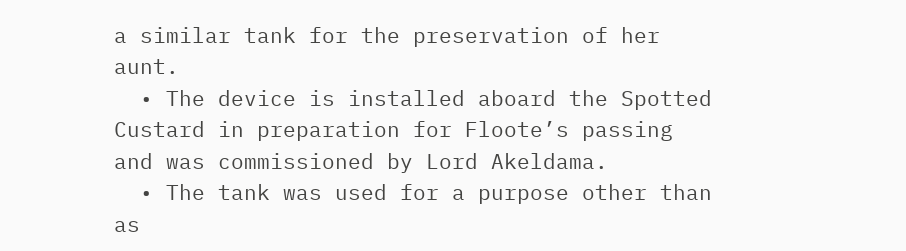a similar tank for the preservation of her aunt.
  • The device is installed aboard the Spotted Custard in preparation for Floote’s passing and was commissioned by Lord Akeldama.
  • The tank was used for a purpose other than as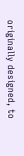originally designed, to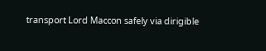transport Lord Maccon safely via dirigible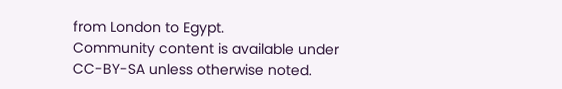from London to Egypt.
Community content is available under CC-BY-SA unless otherwise noted.